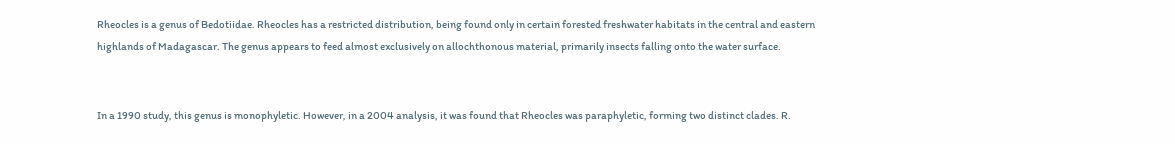Rheocles is a genus of Bedotiidae. Rheocles has a restricted distribution, being found only in certain forested freshwater habitats in the central and eastern highlands of Madagascar. The genus appears to feed almost exclusively on allochthonous material, primarily insects falling onto the water surface.


In a 1990 study, this genus is monophyletic. However, in a 2004 analysis, it was found that Rheocles was paraphyletic, forming two distinct clades. R.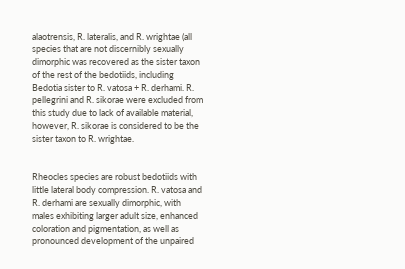alaotrensis, R. lateralis, and R. wrightae (all species that are not discernibly sexually dimorphic was recovered as the sister taxon of the rest of the bedotiids, including Bedotia sister to R. vatosa + R. derhami. R. pellegrini and R. sikorae were excluded from this study due to lack of available material, however, R. sikorae is considered to be the sister taxon to R. wrightae.


Rheocles species are robust bedotiids with little lateral body compression. R. vatosa and R. derhami are sexually dimorphic, with males exhibiting larger adult size, enhanced coloration and pigmentation, as well as pronounced development of the unpaired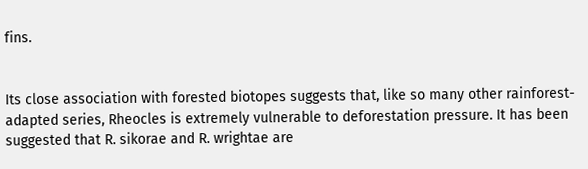fins.


Its close association with forested biotopes suggests that, like so many other rainforest-adapted series, Rheocles is extremely vulnerable to deforestation pressure. It has been suggested that R. sikorae and R. wrightae are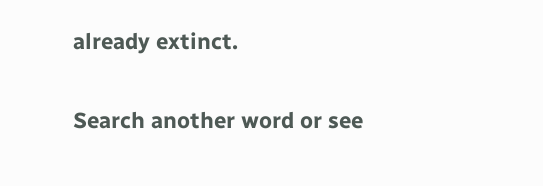already extinct.


Search another word or see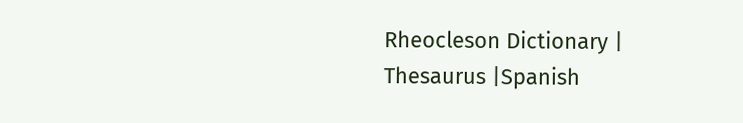Rheocleson Dictionary | Thesaurus |Spanish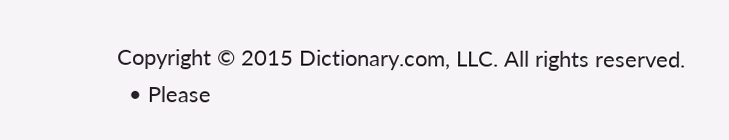Copyright © 2015 Dictionary.com, LLC. All rights reserved.
  • Please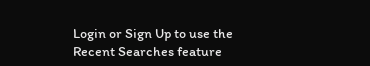Login or Sign Up to use the Recent Searches feature